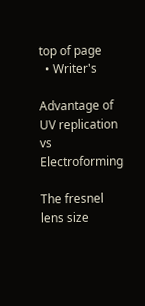top of page
  • Writer's

Advantage of UV replication vs Electroforming

The fresnel lens size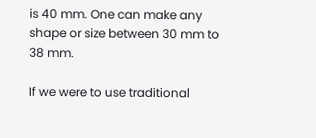is 40 mm. One can make any shape or size between 30 mm to 38 mm.

If we were to use traditional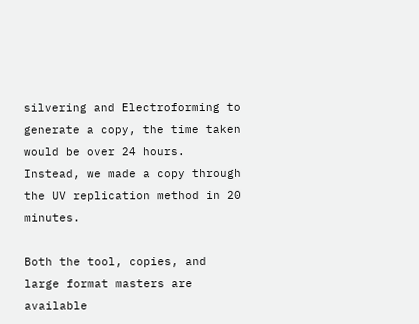silvering and Electroforming to generate a copy, the time taken would be over 24 hours. Instead, we made a copy through the UV replication method in 20 minutes.

Both the tool, copies, and large format masters are available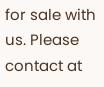for sale with us. Please contact at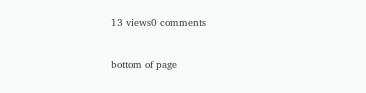13 views0 comments


bottom of page